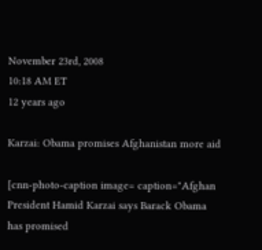November 23rd, 2008
10:18 AM ET
12 years ago

Karzai: Obama promises Afghanistan more aid

[cnn-photo-caption image= caption="Afghan President Hamid Karzai says Barack Obama has promised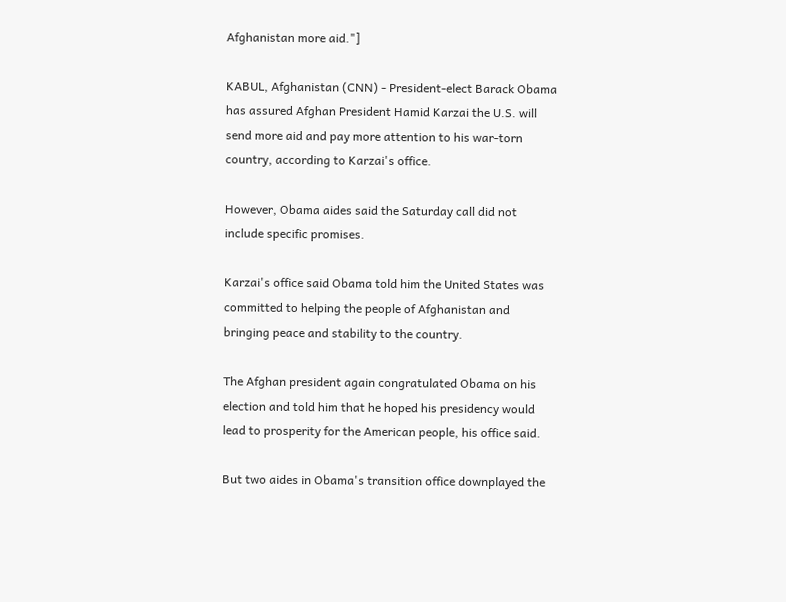Afghanistan more aid."]

KABUL, Afghanistan (CNN) - President-elect Barack Obama has assured Afghan President Hamid Karzai the U.S. will send more aid and pay more attention to his war-torn country, according to Karzai's office.

However, Obama aides said the Saturday call did not include specific promises.

Karzai's office said Obama told him the United States was committed to helping the people of Afghanistan and bringing peace and stability to the country.

The Afghan president again congratulated Obama on his election and told him that he hoped his presidency would lead to prosperity for the American people, his office said.

But two aides in Obama's transition office downplayed the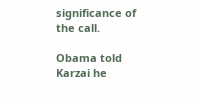significance of the call.

Obama told Karzai he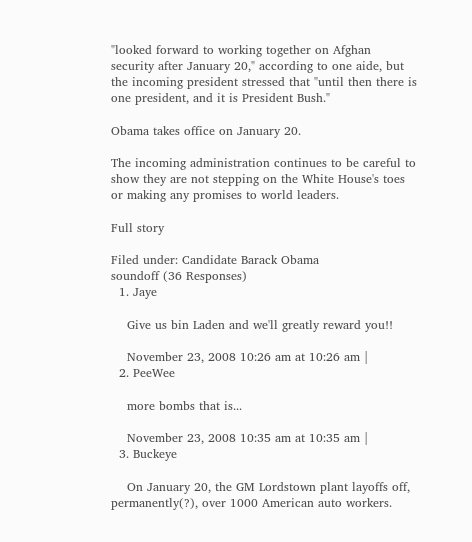"looked forward to working together on Afghan security after January 20," according to one aide, but the incoming president stressed that "until then there is one president, and it is President Bush."

Obama takes office on January 20.

The incoming administration continues to be careful to show they are not stepping on the White House's toes or making any promises to world leaders.

Full story

Filed under: Candidate Barack Obama
soundoff (36 Responses)
  1. Jaye

    Give us bin Laden and we'll greatly reward you!!

    November 23, 2008 10:26 am at 10:26 am |
  2. PeeWee

    more bombs that is...

    November 23, 2008 10:35 am at 10:35 am |
  3. Buckeye

    On January 20, the GM Lordstown plant layoffs off, permanently(?), over 1000 American auto workers.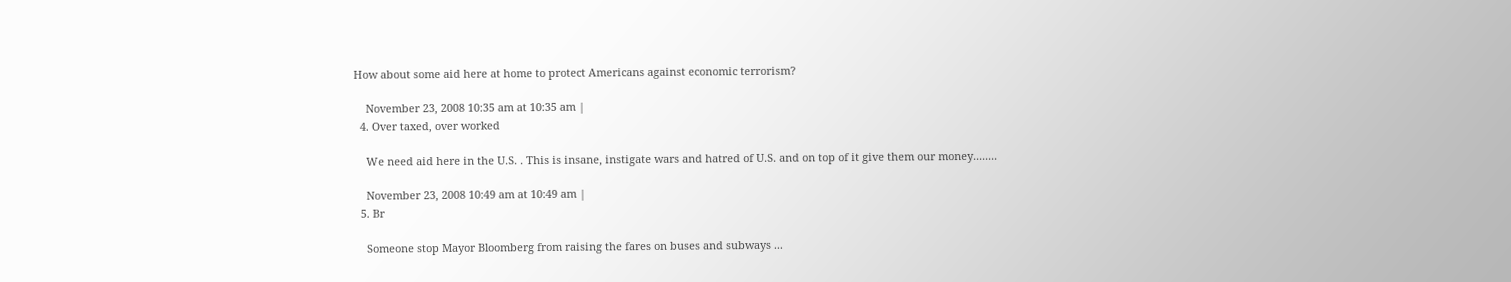How about some aid here at home to protect Americans against economic terrorism?

    November 23, 2008 10:35 am at 10:35 am |
  4. Over taxed, over worked

    We need aid here in the U.S. . This is insane, instigate wars and hatred of U.S. and on top of it give them our money........

    November 23, 2008 10:49 am at 10:49 am |
  5. Br

    Someone stop Mayor Bloomberg from raising the fares on buses and subways ...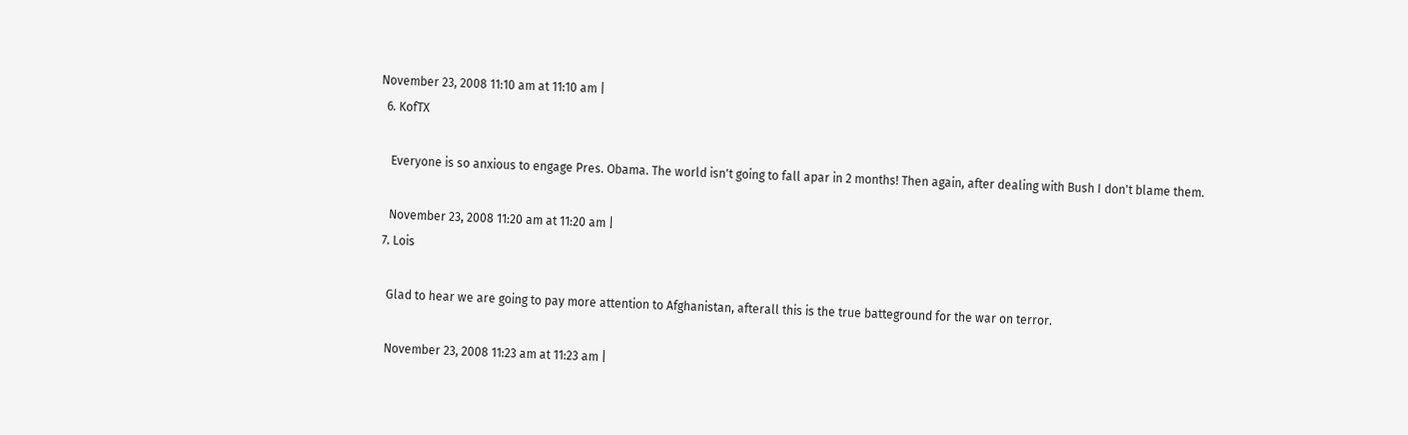November 23, 2008 11:10 am at 11:10 am |
  6. KofTX

    Everyone is so anxious to engage Pres. Obama. The world isn't going to fall apar in 2 months! Then again, after dealing with Bush I don't blame them.

    November 23, 2008 11:20 am at 11:20 am |
  7. Lois

    Glad to hear we are going to pay more attention to Afghanistan, afterall this is the true batteground for the war on terror.

    November 23, 2008 11:23 am at 11:23 am |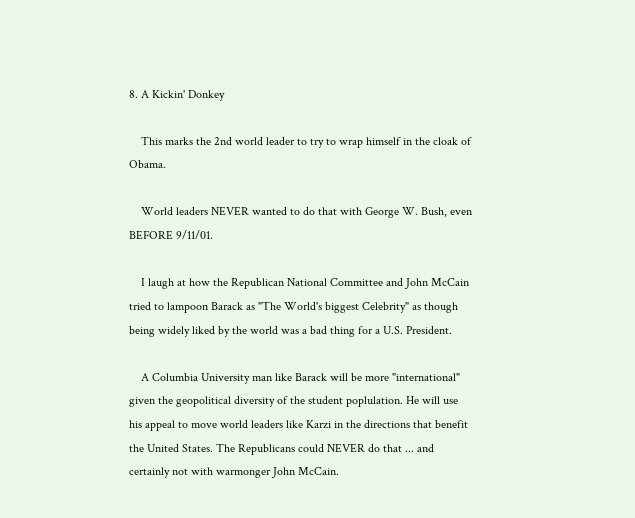8. A Kickin' Donkey

    This marks the 2nd world leader to try to wrap himself in the cloak of Obama.

    World leaders NEVER wanted to do that with George W. Bush, even BEFORE 9/11/01.

    I laugh at how the Republican National Committee and John McCain tried to lampoon Barack as "The World's biggest Celebrity" as though being widely liked by the world was a bad thing for a U.S. President.

    A Columbia University man like Barack will be more "international" given the geopolitical diversity of the student poplulation. He will use his appeal to move world leaders like Karzi in the directions that benefit the United States. The Republicans could NEVER do that ... and certainly not with warmonger John McCain.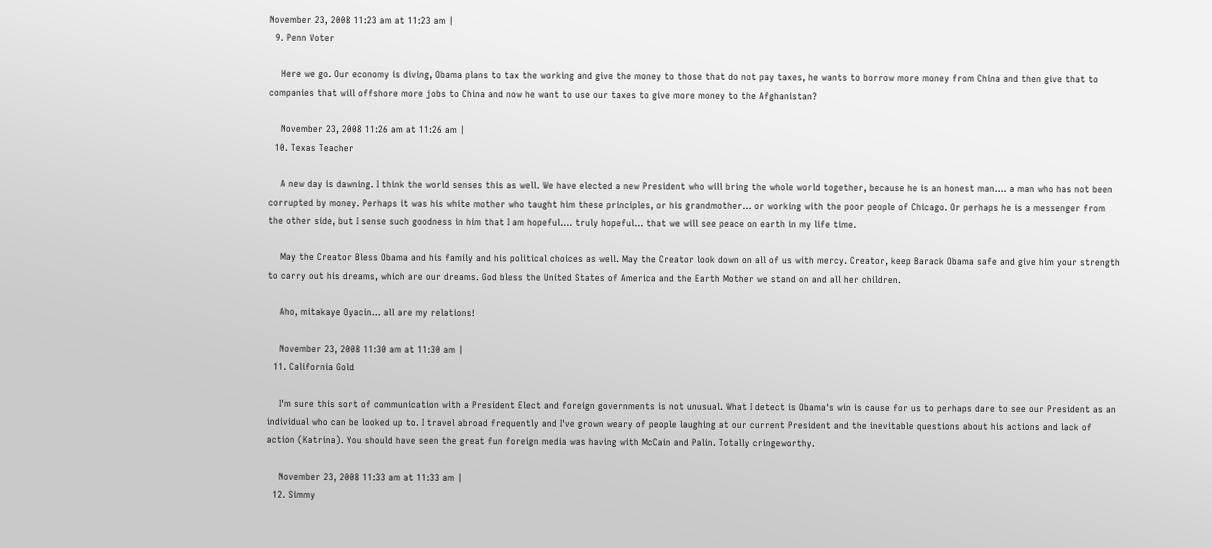November 23, 2008 11:23 am at 11:23 am |
  9. Penn Voter

    Here we go. Our economy is diving, Obama plans to tax the working and give the money to those that do not pay taxes, he wants to borrow more money from China and then give that to companies that will offshore more jobs to China and now he want to use our taxes to give more money to the Afghanistan?

    November 23, 2008 11:26 am at 11:26 am |
  10. Texas Teacher

    A new day is dawning. I think the world senses this as well. We have elected a new President who will bring the whole world together, because he is an honest man.... a man who has not been corrupted by money. Perhaps it was his white mother who taught him these principles, or his grandmother... or working with the poor people of Chicago. Or perhaps he is a messenger from the other side, but I sense such goodness in him that I am hopeful.... truly hopeful... that we will see peace on earth in my life time.

    May the Creator Bless Obama and his family and his political choices as well. May the Creator look down on all of us with mercy. Creator, keep Barack Obama safe and give him your strength to carry out his dreams, which are our dreams. God bless the United States of America and the Earth Mother we stand on and all her children.

    Aho, mitakaye Oyacin... all are my relations!

    November 23, 2008 11:30 am at 11:30 am |
  11. California Gold

    I'm sure this sort of communication with a President Elect and foreign governments is not unusual. What I detect is Obama's win is cause for us to perhaps dare to see our President as an individual who can be looked up to. I travel abroad frequently and I've grown weary of people laughing at our current President and the inevitable questions about his actions and lack of action (Katrina). You should have seen the great fun foreign media was having with McCain and Palin. Totally cringeworthy.

    November 23, 2008 11:33 am at 11:33 am |
  12. Simmy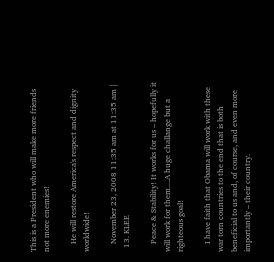This is a President who will make more friends not more enemies!

    He will restore America's respect and dignity worldwide!

    November 23, 2008 11:35 am at 11:35 am |
  13. KLEE

    Peace & Stability! It works for us – hopefully it will work for them....A huge challange but a righteous goal!

    I have faith that Obama will work with these war torn countries to the end that is both beneficial to us and, of course, and even more importantly – their country.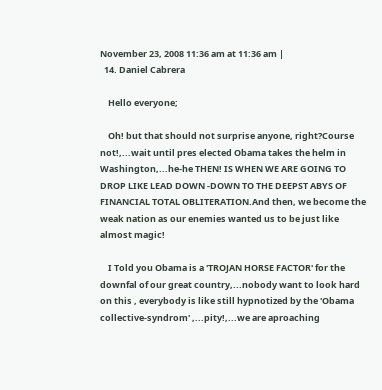November 23, 2008 11:36 am at 11:36 am |
  14. Daniel Cabrera

    Hello everyone;

    Oh! but that should not surprise anyone, right?Course not!,...wait until pres elected Obama takes the helm in Washington,...he-he THEN! IS WHEN WE ARE GOING TO DROP LIKE LEAD DOWN -DOWN TO THE DEEPST ABYS OF FINANCIAL TOTAL OBLITERATION.And then, we become the weak nation as our enemies wanted us to be just like almost magic!

    I Told you Obama is a 'TROJAN HORSE FACTOR' for the downfal of our great country,...nobody want to look hard on this , everybody is like still hypnotized by the 'Obama collective-syndrom' ,...pity!,...we are aproaching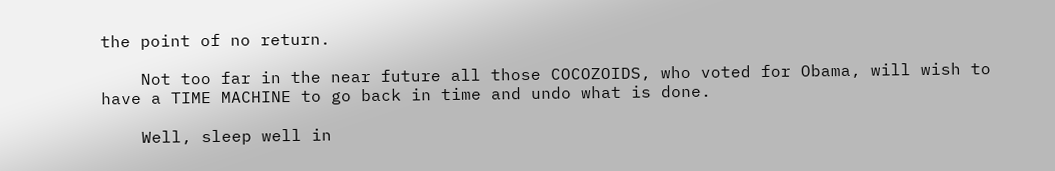the point of no return.

    Not too far in the near future all those COCOZOIDS, who voted for Obama, will wish to have a TIME MACHINE to go back in time and undo what is done.

    Well, sleep well in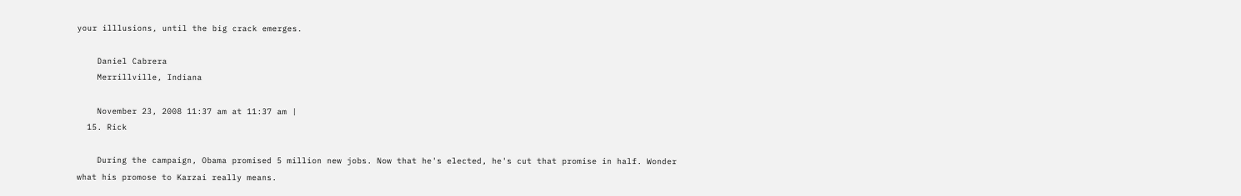your illlusions, until the big crack emerges.

    Daniel Cabrera
    Merrillville, Indiana

    November 23, 2008 11:37 am at 11:37 am |
  15. Rick

    During the campaign, Obama promised 5 million new jobs. Now that he's elected, he's cut that promise in half. Wonder what his promose to Karzai really means.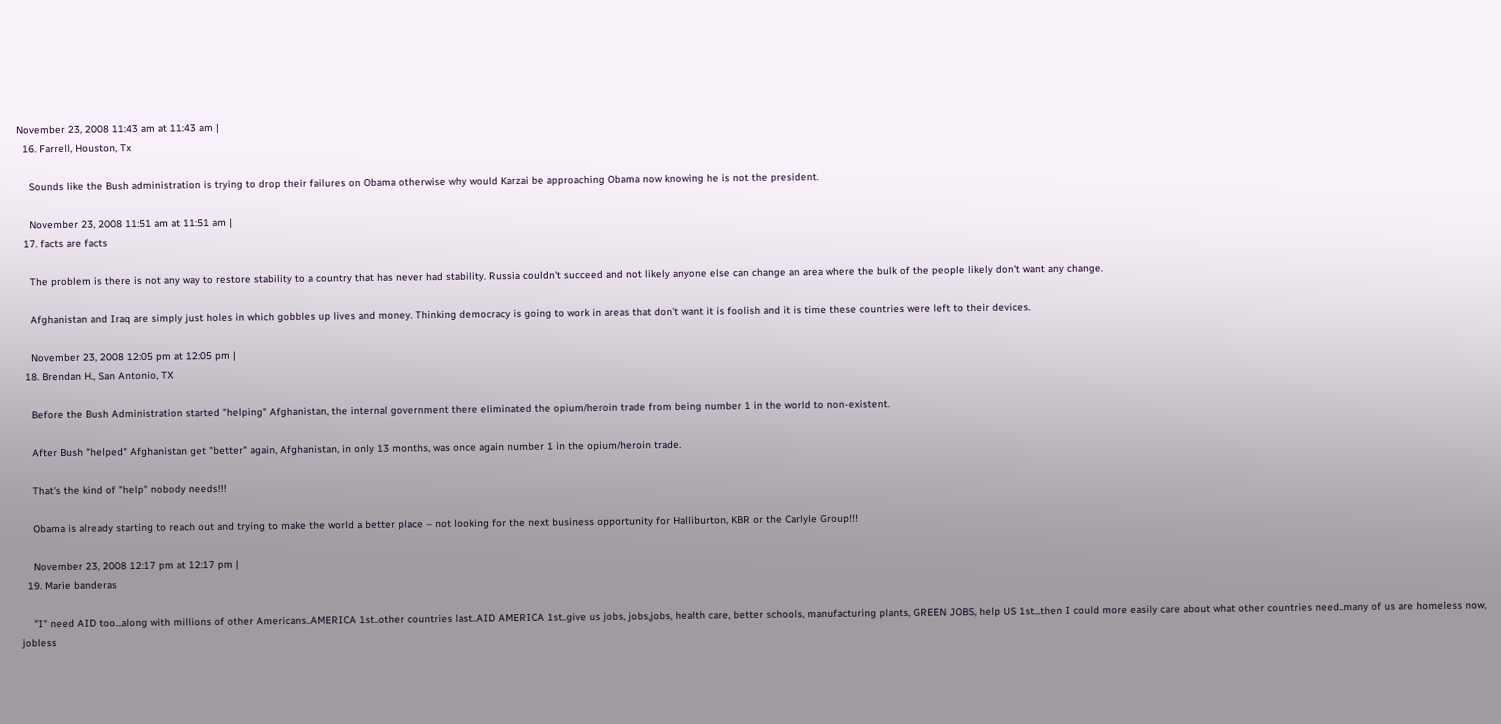November 23, 2008 11:43 am at 11:43 am |
  16. Farrell, Houston, Tx

    Sounds like the Bush administration is trying to drop their failures on Obama otherwise why would Karzai be approaching Obama now knowing he is not the president.

    November 23, 2008 11:51 am at 11:51 am |
  17. facts are facts

    The problem is there is not any way to restore stability to a country that has never had stability. Russia couldn't succeed and not likely anyone else can change an area where the bulk of the people likely don't want any change.

    Afghanistan and Iraq are simply just holes in which gobbles up lives and money. Thinking democracy is going to work in areas that don't want it is foolish and it is time these countries were left to their devices.

    November 23, 2008 12:05 pm at 12:05 pm |
  18. Brendan H., San Antonio, TX

    Before the Bush Administration started "helping" Afghanistan, the internal government there eliminated the opium/heroin trade from being number 1 in the world to non-existent.

    After Bush "helped" Afghanistan get "better" again, Afghanistan, in only 13 months, was once again number 1 in the opium/heroin trade.

    That's the kind of "help" nobody needs!!!

    Obama is already starting to reach out and trying to make the world a better place – not looking for the next business opportunity for Halliburton, KBR or the Carlyle Group!!!

    November 23, 2008 12:17 pm at 12:17 pm |
  19. Marie banderas

    "I" need AID too...along with millions of other Americans..AMERICA 1st..other countries last..AID AMERICA 1st..give us jobs, jobs,jobs, health care, better schools, manufacturing plants, GREEN JOBS, help US 1st...then I could more easily care about what other countries need..many of us are homeless now, jobless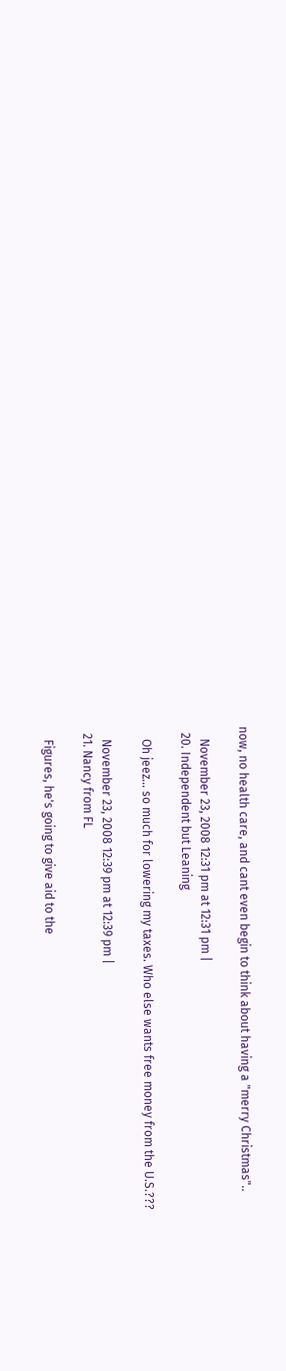now, no health care, and cant even begin to think about having a "merry Christmas"..

    November 23, 2008 12:31 pm at 12:31 pm |
  20. Independent but Leaning

    Oh jeez... so much for lowering my taxes. Who else wants free money from the U.S.???

    November 23, 2008 12:39 pm at 12:39 pm |
  21. Nancy from FL

    Figures, he's going to give aid to the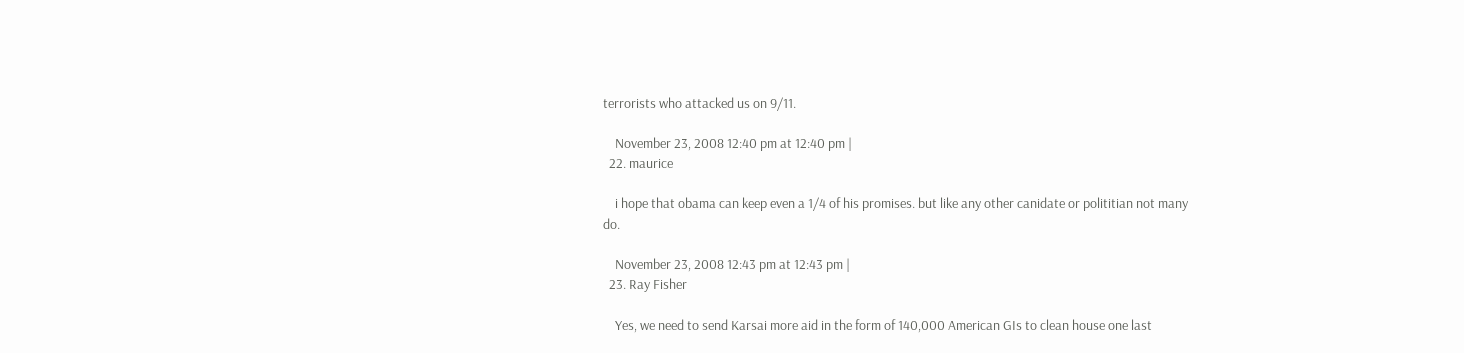terrorists who attacked us on 9/11.

    November 23, 2008 12:40 pm at 12:40 pm |
  22. maurice

    i hope that obama can keep even a 1/4 of his promises. but like any other canidate or polititian not many do.

    November 23, 2008 12:43 pm at 12:43 pm |
  23. Ray Fisher

    Yes, we need to send Karsai more aid in the form of 140,000 American GIs to clean house one last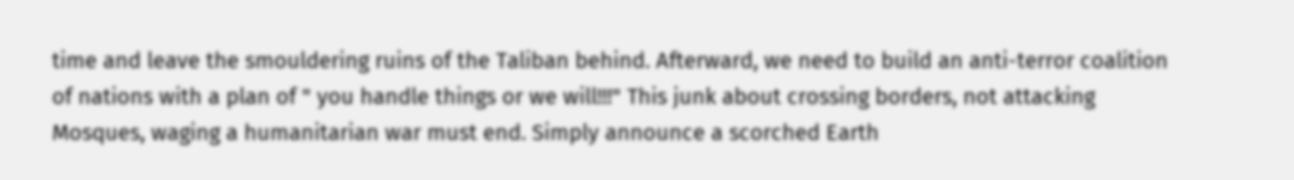time and leave the smouldering ruins of the Taliban behind. Afterward, we need to build an anti-terror coalition of nations with a plan of " you handle things or we will!!!" This junk about crossing borders, not attacking Mosques, waging a humanitarian war must end. Simply announce a scorched Earth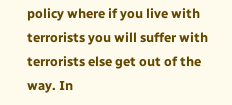policy where if you live with terrorists you will suffer with terrorists else get out of the way. In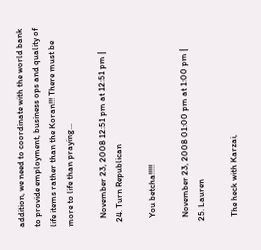addition, we need to coordinate with the world bank to provide employment, business ops and quality of life items rather than the Koran!!! There must be more to life than praying...

    November 23, 2008 12:51 pm at 12:51 pm |
  24. Turn Republican

    You betcha!!!!!

    November 23, 2008 01:00 pm at 1:00 pm |
  25. Lauren

    The heck with Karzai,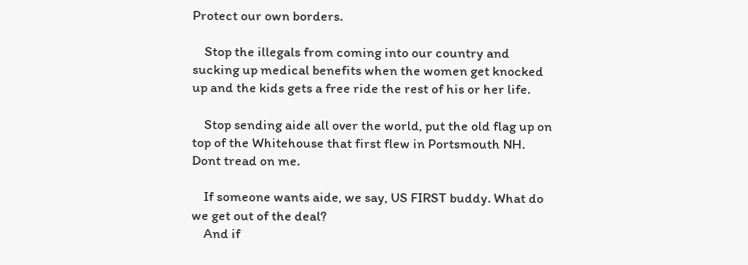Protect our own borders.

    Stop the illegals from coming into our country and sucking up medical benefits when the women get knocked up and the kids gets a free ride the rest of his or her life.

    Stop sending aide all over the world, put the old flag up on top of the Whitehouse that first flew in Portsmouth NH. Dont tread on me.

    If someone wants aide, we say, US FIRST buddy. What do we get out of the deal?
    And if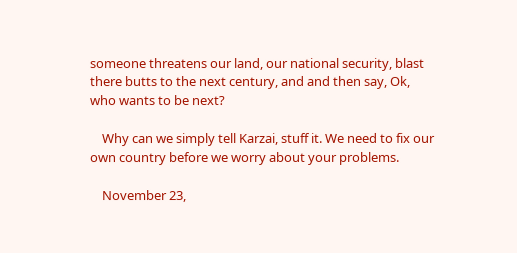someone threatens our land, our national security, blast there butts to the next century, and and then say, Ok, who wants to be next?

    Why can we simply tell Karzai, stuff it. We need to fix our own country before we worry about your problems.

    November 23,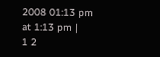2008 01:13 pm at 1:13 pm |
1 2